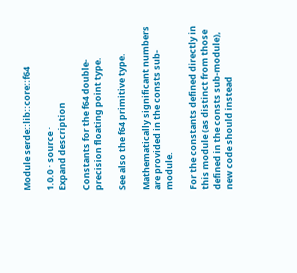Module serde::lib::core::f64

1.0.0 · source ·
Expand description

Constants for the f64 double-precision floating point type.

See also the f64 primitive type.

Mathematically significant numbers are provided in the consts sub-module.

For the constants defined directly in this module (as distinct from those defined in the consts sub-module), new code should instead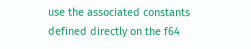use the associated constants defined directly on the f64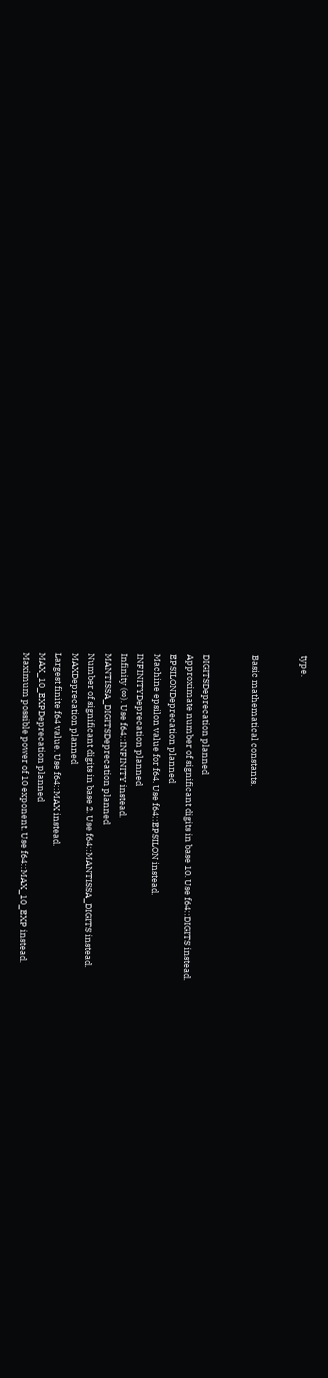type.


Basic mathematical constants.


DIGITSDeprecation planned
Approximate number of significant digits in base 10. Use f64::DIGITS instead.
EPSILONDeprecation planned
Machine epsilon value for f64. Use f64::EPSILON instead.
INFINITYDeprecation planned
Infinity (∞). Use f64::INFINITY instead.
MANTISSA_DIGITSDeprecation planned
Number of significant digits in base 2. Use f64::MANTISSA_DIGITS instead.
MAXDeprecation planned
Largest finite f64 value. Use f64::MAX instead.
MAX_10_EXPDeprecation planned
Maximum possible power of 10 exponent. Use f64::MAX_10_EXP instead.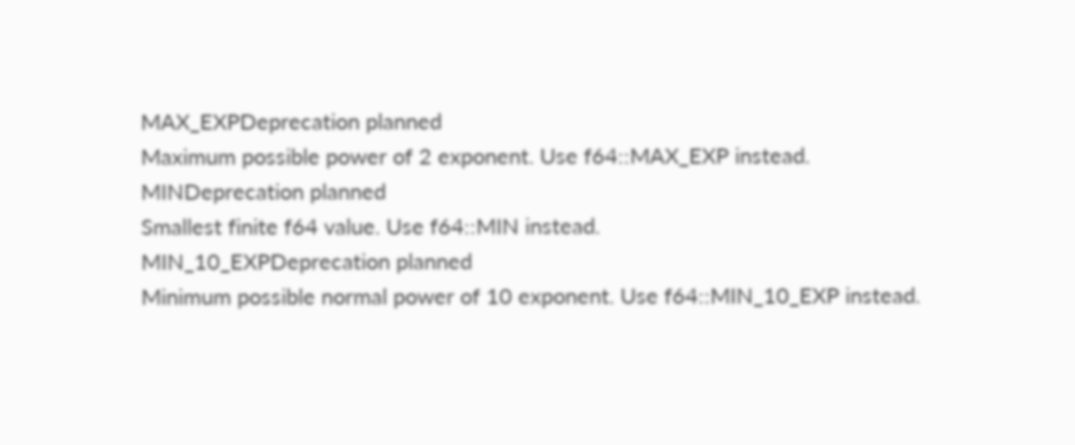MAX_EXPDeprecation planned
Maximum possible power of 2 exponent. Use f64::MAX_EXP instead.
MINDeprecation planned
Smallest finite f64 value. Use f64::MIN instead.
MIN_10_EXPDeprecation planned
Minimum possible normal power of 10 exponent. Use f64::MIN_10_EXP instead.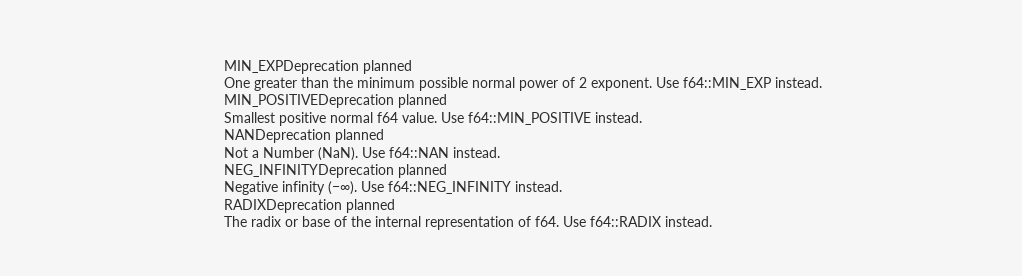MIN_EXPDeprecation planned
One greater than the minimum possible normal power of 2 exponent. Use f64::MIN_EXP instead.
MIN_POSITIVEDeprecation planned
Smallest positive normal f64 value. Use f64::MIN_POSITIVE instead.
NANDeprecation planned
Not a Number (NaN). Use f64::NAN instead.
NEG_INFINITYDeprecation planned
Negative infinity (−∞). Use f64::NEG_INFINITY instead.
RADIXDeprecation planned
The radix or base of the internal representation of f64. Use f64::RADIX instead.